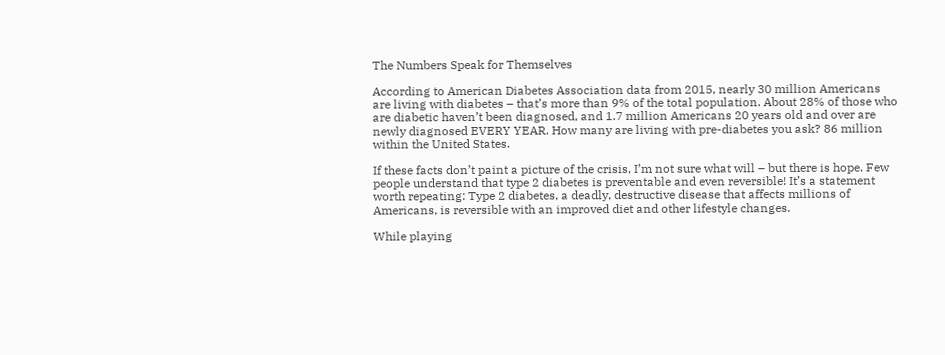The Numbers Speak for Themselves

According to American Diabetes Association data from 2015, nearly 30 million Americans are living with diabetes – that’s more than 9% of the total population. About 28% of those who are diabetic haven’t been diagnosed, and 1.7 million Americans 20 years old and over are newly diagnosed EVERY YEAR. How many are living with pre-diabetes you ask? 86 million within the United States.

If these facts don’t paint a picture of the crisis, I’m not sure what will – but there is hope. Few people understand that type 2 diabetes is preventable and even reversible! It’s a statement worth repeating: Type 2 diabetes, a deadly, destructive disease that affects millions of Americans, is reversible with an improved diet and other lifestyle changes.

While playing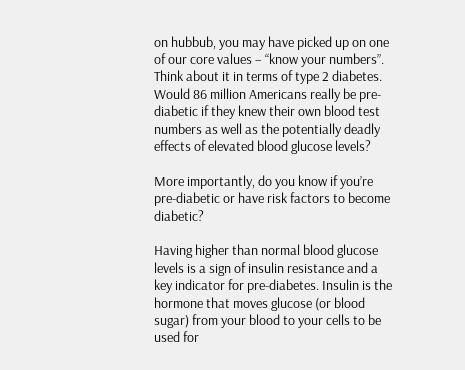on hubbub, you may have picked up on one of our core values – “know your numbers”. Think about it in terms of type 2 diabetes. Would 86 million Americans really be pre-diabetic if they knew their own blood test numbers as well as the potentially deadly effects of elevated blood glucose levels?

More importantly, do you know if you’re pre-diabetic or have risk factors to become diabetic?

Having higher than normal blood glucose levels is a sign of insulin resistance and a key indicator for pre-diabetes. Insulin is the hormone that moves glucose (or blood sugar) from your blood to your cells to be used for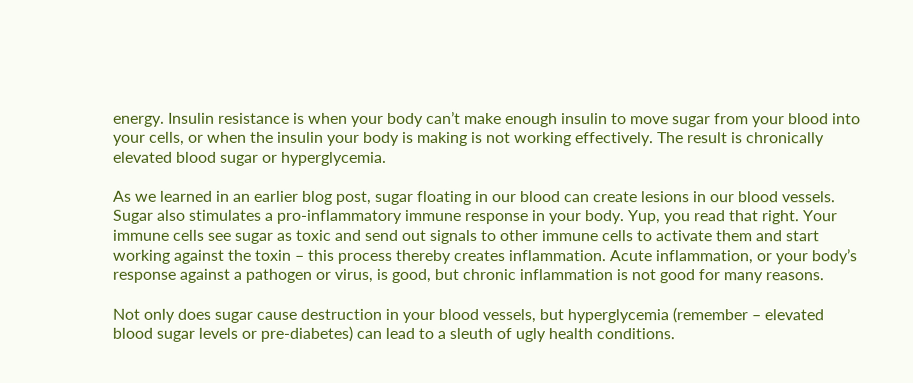energy. Insulin resistance is when your body can’t make enough insulin to move sugar from your blood into your cells, or when the insulin your body is making is not working effectively. The result is chronically elevated blood sugar or hyperglycemia.

As we learned in an earlier blog post, sugar floating in our blood can create lesions in our blood vessels. Sugar also stimulates a pro-inflammatory immune response in your body. Yup, you read that right. Your immune cells see sugar as toxic and send out signals to other immune cells to activate them and start working against the toxin – this process thereby creates inflammation. Acute inflammation, or your body’s response against a pathogen or virus, is good, but chronic inflammation is not good for many reasons.

Not only does sugar cause destruction in your blood vessels, but hyperglycemia (remember – elevated blood sugar levels or pre-diabetes) can lead to a sleuth of ugly health conditions.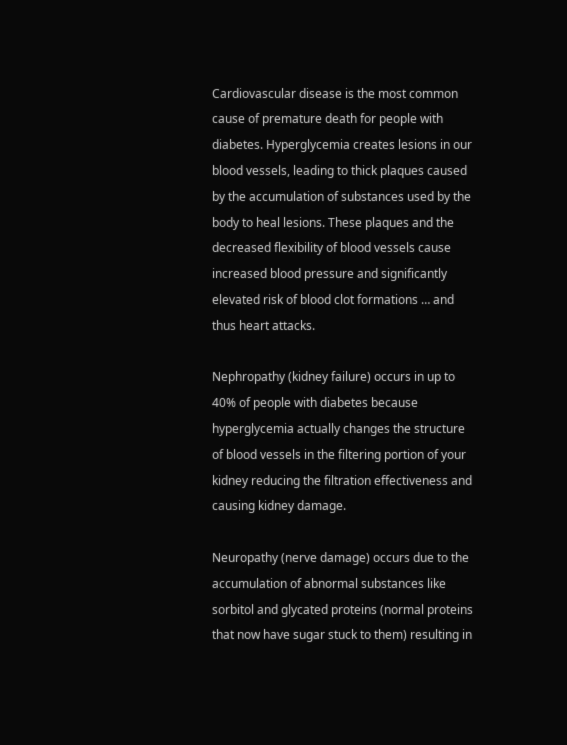Cardiovascular disease is the most common cause of premature death for people with diabetes. Hyperglycemia creates lesions in our blood vessels, leading to thick plaques caused by the accumulation of substances used by the body to heal lesions. These plaques and the decreased flexibility of blood vessels cause increased blood pressure and significantly elevated risk of blood clot formations … and thus heart attacks.

Nephropathy (kidney failure) occurs in up to 40% of people with diabetes because hyperglycemia actually changes the structure of blood vessels in the filtering portion of your kidney reducing the filtration effectiveness and causing kidney damage.

Neuropathy (nerve damage) occurs due to the accumulation of abnormal substances like sorbitol and glycated proteins (normal proteins that now have sugar stuck to them) resulting in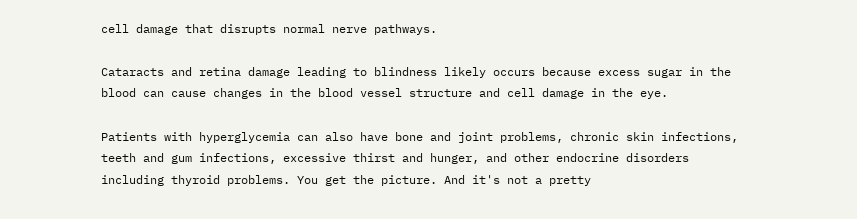cell damage that disrupts normal nerve pathways.

Cataracts and retina damage leading to blindness likely occurs because excess sugar in the blood can cause changes in the blood vessel structure and cell damage in the eye.

Patients with hyperglycemia can also have bone and joint problems, chronic skin infections, teeth and gum infections, excessive thirst and hunger, and other endocrine disorders including thyroid problems. You get the picture. And it's not a pretty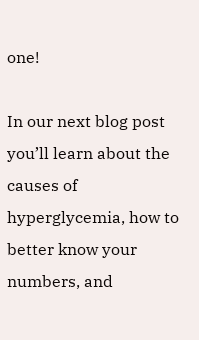one!

In our next blog post you’ll learn about the causes of hyperglycemia, how to better know your numbers, and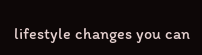lifestyle changes you can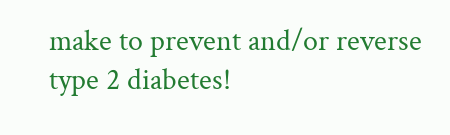make to prevent and/or reverse type 2 diabetes!